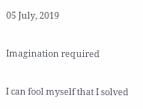05 July, 2019

Imagination required

I can fool myself that I solved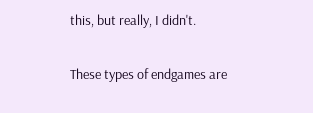this, but really, I didn't.

These types of endgames are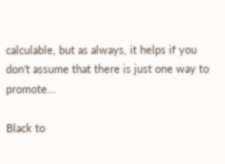calculable, but as always, it helps if you don't assume that there is just one way to promote...

Black to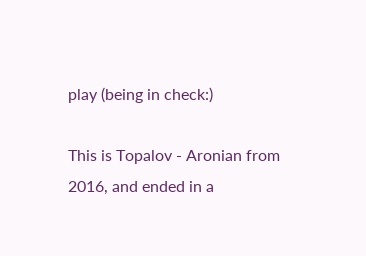play (being in check:)

This is Topalov - Aronian from 2016, and ended in a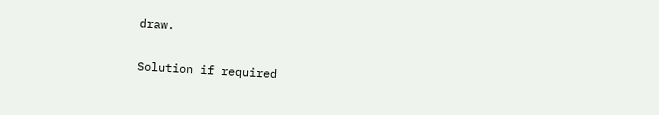draw.

Solution if required